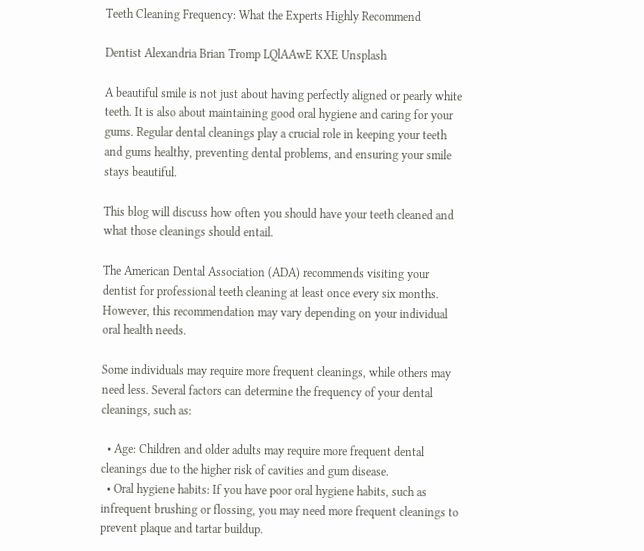Teeth Cleaning Frequency: What the Experts Highly Recommend

Dentist Alexandria Brian Tromp LQlAAwE KXE Unsplash

A beautiful smile is not just about having perfectly aligned or pearly white teeth. It is also about maintaining good oral hygiene and caring for your gums. Regular dental cleanings play a crucial role in keeping your teeth and gums healthy, preventing dental problems, and ensuring your smile stays beautiful.

This blog will discuss how often you should have your teeth cleaned and what those cleanings should entail.

The American Dental Association (ADA) recommends visiting your dentist for professional teeth cleaning at least once every six months. However, this recommendation may vary depending on your individual oral health needs.

Some individuals may require more frequent cleanings, while others may need less. Several factors can determine the frequency of your dental cleanings, such as:

  • Age: Children and older adults may require more frequent dental cleanings due to the higher risk of cavities and gum disease.
  • Oral hygiene habits: If you have poor oral hygiene habits, such as infrequent brushing or flossing, you may need more frequent cleanings to prevent plaque and tartar buildup.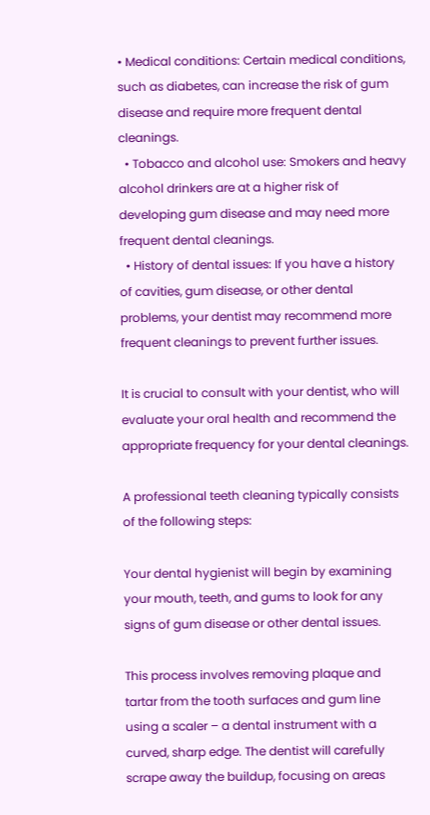• Medical conditions: Certain medical conditions, such as diabetes, can increase the risk of gum disease and require more frequent dental cleanings.
  • Tobacco and alcohol use: Smokers and heavy alcohol drinkers are at a higher risk of developing gum disease and may need more frequent dental cleanings.
  • History of dental issues: If you have a history of cavities, gum disease, or other dental problems, your dentist may recommend more frequent cleanings to prevent further issues.

It is crucial to consult with your dentist, who will evaluate your oral health and recommend the appropriate frequency for your dental cleanings.

A professional teeth cleaning typically consists of the following steps:

Your dental hygienist will begin by examining your mouth, teeth, and gums to look for any signs of gum disease or other dental issues.

This process involves removing plaque and tartar from the tooth surfaces and gum line using a scaler – a dental instrument with a curved, sharp edge. The dentist will carefully scrape away the buildup, focusing on areas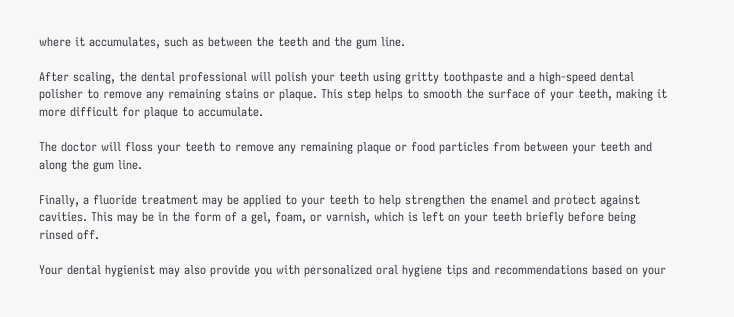where it accumulates, such as between the teeth and the gum line.

After scaling, the dental professional will polish your teeth using gritty toothpaste and a high-speed dental polisher to remove any remaining stains or plaque. This step helps to smooth the surface of your teeth, making it more difficult for plaque to accumulate.

The doctor will floss your teeth to remove any remaining plaque or food particles from between your teeth and along the gum line.

Finally, a fluoride treatment may be applied to your teeth to help strengthen the enamel and protect against cavities. This may be in the form of a gel, foam, or varnish, which is left on your teeth briefly before being rinsed off.

Your dental hygienist may also provide you with personalized oral hygiene tips and recommendations based on your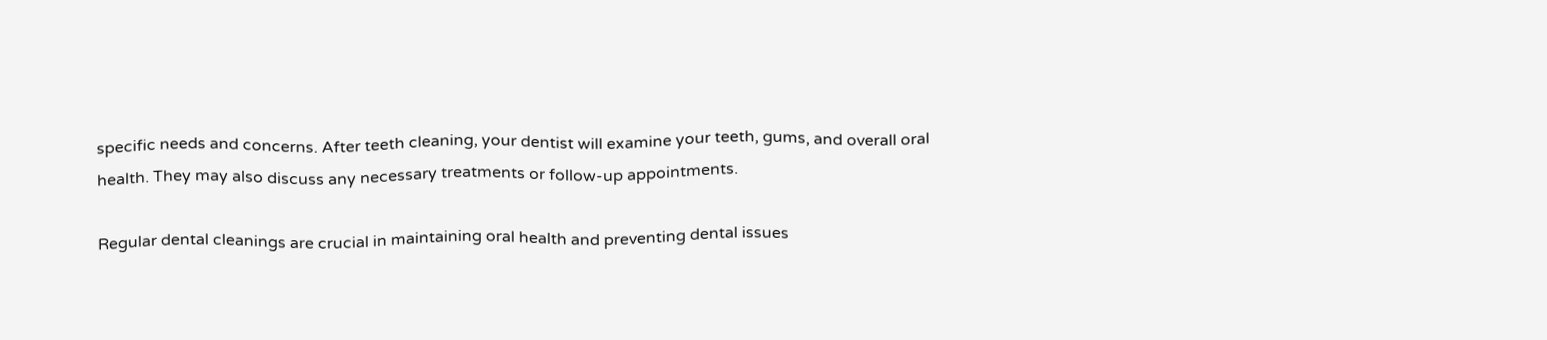specific needs and concerns. After teeth cleaning, your dentist will examine your teeth, gums, and overall oral health. They may also discuss any necessary treatments or follow-up appointments.

Regular dental cleanings are crucial in maintaining oral health and preventing dental issues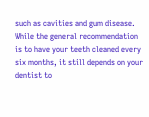such as cavities and gum disease. While the general recommendation is to have your teeth cleaned every six months, it still depends on your dentist to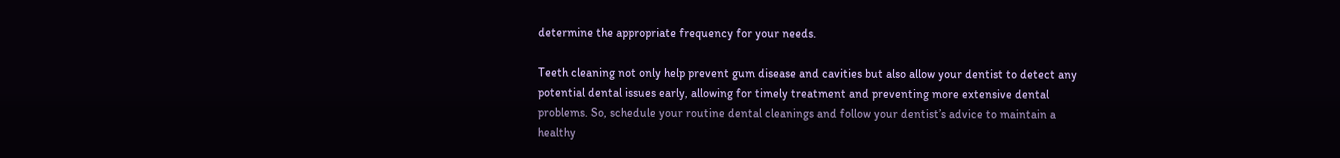determine the appropriate frequency for your needs.

Teeth cleaning not only help prevent gum disease and cavities but also allow your dentist to detect any potential dental issues early, allowing for timely treatment and preventing more extensive dental problems. So, schedule your routine dental cleanings and follow your dentist’s advice to maintain a healthy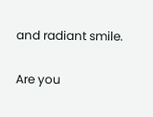and radiant smile.

Are you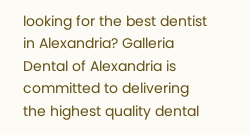looking for the best dentist in Alexandria? Galleria Dental of Alexandria is committed to delivering the highest quality dental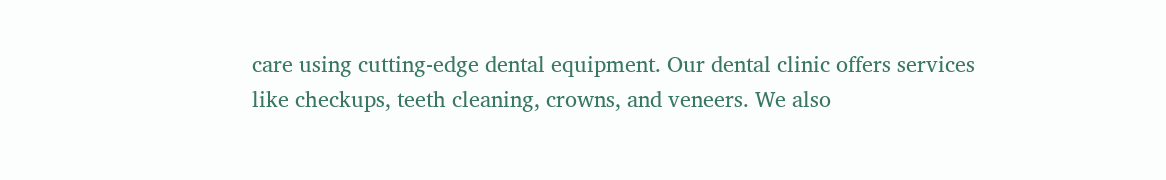care using cutting-edge dental equipment. Our dental clinic offers services like checkups, teeth cleaning, crowns, and veneers. We also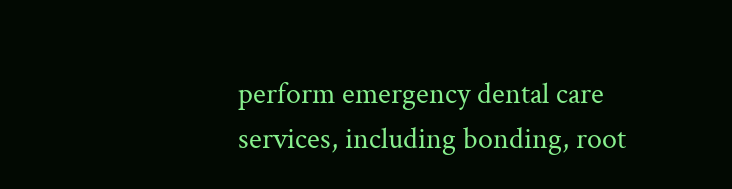perform emergency dental care services, including bonding, root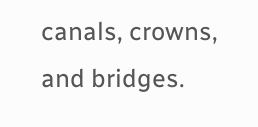canals, crowns, and bridges.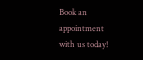Book an appointment with us today!